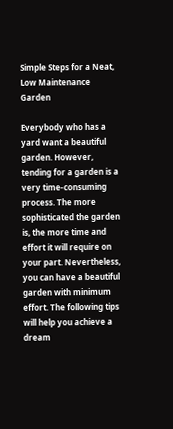Simple Steps for a Neat, Low Maintenance Garden

Everybody who has a yard want a beautiful garden. However, tending for a garden is a very time-consuming process. The more sophisticated the garden is, the more time and effort it will require on your part. Nevertheless, you can have a beautiful garden with minimum effort. The following tips will help you achieve a dream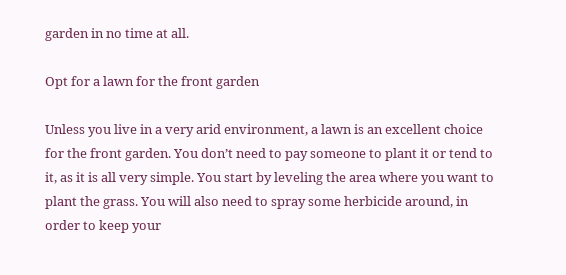garden in no time at all.

Opt for a lawn for the front garden

Unless you live in a very arid environment, a lawn is an excellent choice for the front garden. You don’t need to pay someone to plant it or tend to it, as it is all very simple. You start by leveling the area where you want to plant the grass. You will also need to spray some herbicide around, in order to keep your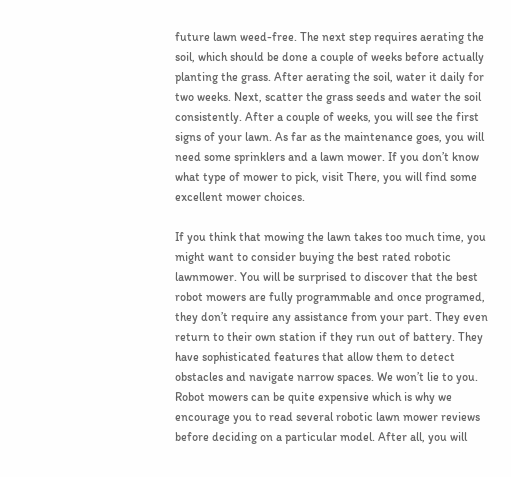future lawn weed-free. The next step requires aerating the soil, which should be done a couple of weeks before actually planting the grass. After aerating the soil, water it daily for two weeks. Next, scatter the grass seeds and water the soil consistently. After a couple of weeks, you will see the first signs of your lawn. As far as the maintenance goes, you will need some sprinklers and a lawn mower. If you don’t know what type of mower to pick, visit There, you will find some excellent mower choices.

If you think that mowing the lawn takes too much time, you might want to consider buying the best rated robotic lawnmower. You will be surprised to discover that the best robot mowers are fully programmable and once programed, they don’t require any assistance from your part. They even return to their own station if they run out of battery. They have sophisticated features that allow them to detect obstacles and navigate narrow spaces. We won’t lie to you. Robot mowers can be quite expensive which is why we encourage you to read several robotic lawn mower reviews before deciding on a particular model. After all, you will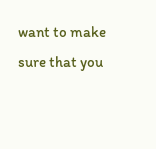want to make sure that you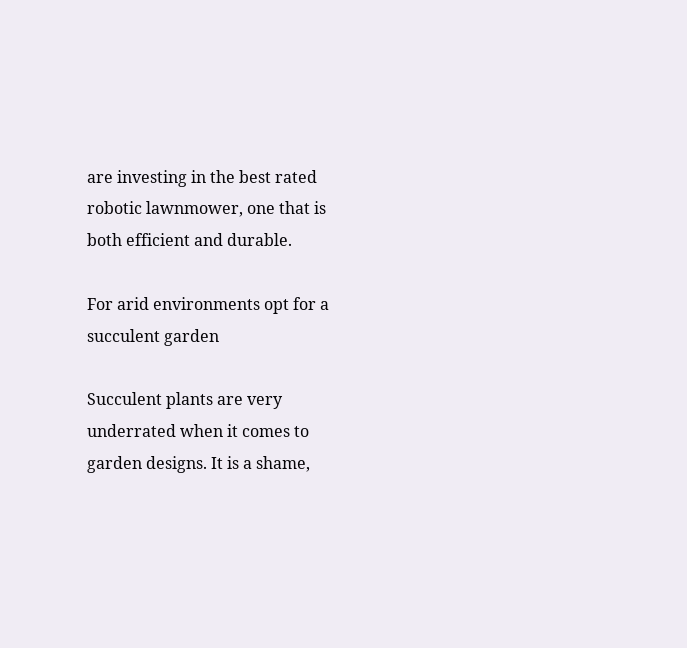are investing in the best rated robotic lawnmower, one that is both efficient and durable.

For arid environments opt for a succulent garden

Succulent plants are very underrated when it comes to garden designs. It is a shame,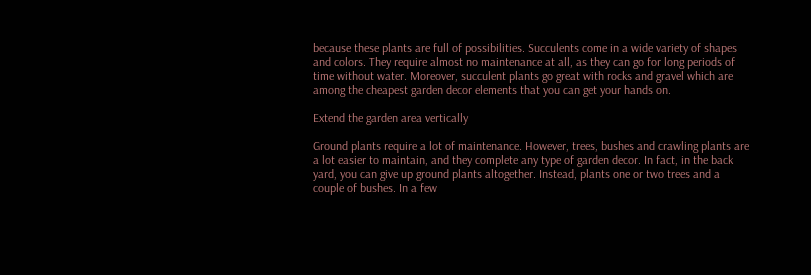because these plants are full of possibilities. Succulents come in a wide variety of shapes and colors. They require almost no maintenance at all, as they can go for long periods of time without water. Moreover, succulent plants go great with rocks and gravel which are among the cheapest garden decor elements that you can get your hands on.

Extend the garden area vertically

Ground plants require a lot of maintenance. However, trees, bushes and crawling plants are a lot easier to maintain, and they complete any type of garden decor. In fact, in the back yard, you can give up ground plants altogether. Instead, plants one or two trees and a couple of bushes. In a few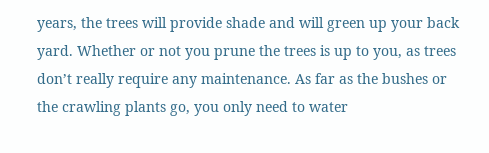years, the trees will provide shade and will green up your back yard. Whether or not you prune the trees is up to you, as trees don’t really require any maintenance. As far as the bushes or the crawling plants go, you only need to water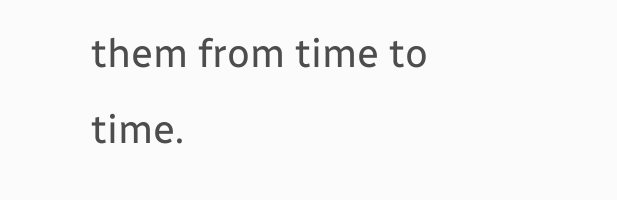them from time to time.